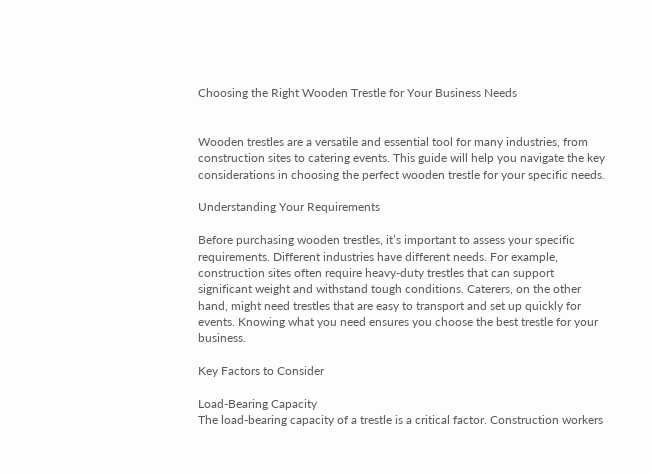Choosing the Right Wooden Trestle for Your Business Needs


Wooden trestles are a versatile and essential tool for many industries, from construction sites to catering events. This guide will help you navigate the key considerations in choosing the perfect wooden trestle for your specific needs.

Understanding Your Requirements

Before purchasing wooden trestles, it’s important to assess your specific requirements. Different industries have different needs. For example, construction sites often require heavy-duty trestles that can support significant weight and withstand tough conditions. Caterers, on the other hand, might need trestles that are easy to transport and set up quickly for events. Knowing what you need ensures you choose the best trestle for your business.

Key Factors to Consider

Load-Bearing Capacity
The load-bearing capacity of a trestle is a critical factor. Construction workers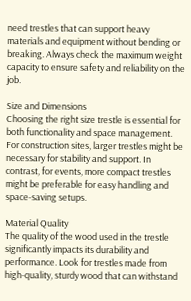need trestles that can support heavy materials and equipment without bending or breaking. Always check the maximum weight capacity to ensure safety and reliability on the job.

Size and Dimensions
Choosing the right size trestle is essential for both functionality and space management. For construction sites, larger trestles might be necessary for stability and support. In contrast, for events, more compact trestles might be preferable for easy handling and space-saving setups.

Material Quality
The quality of the wood used in the trestle significantly impacts its durability and performance. Look for trestles made from high-quality, sturdy wood that can withstand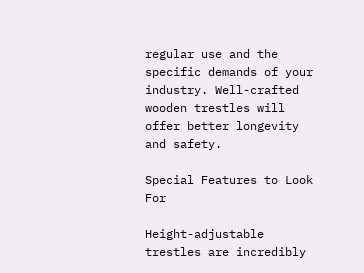regular use and the specific demands of your industry. Well-crafted wooden trestles will offer better longevity and safety.

Special Features to Look For

Height-adjustable trestles are incredibly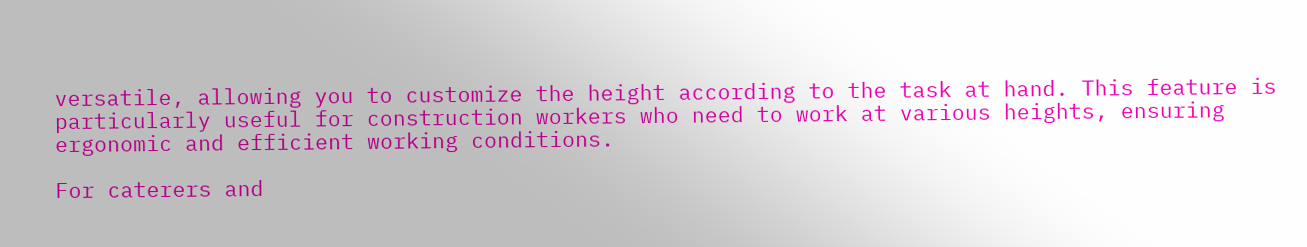versatile, allowing you to customize the height according to the task at hand. This feature is particularly useful for construction workers who need to work at various heights, ensuring ergonomic and efficient working conditions.

For caterers and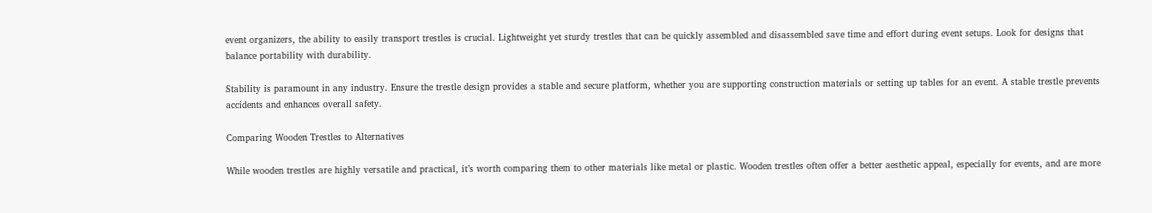event organizers, the ability to easily transport trestles is crucial. Lightweight yet sturdy trestles that can be quickly assembled and disassembled save time and effort during event setups. Look for designs that balance portability with durability.

Stability is paramount in any industry. Ensure the trestle design provides a stable and secure platform, whether you are supporting construction materials or setting up tables for an event. A stable trestle prevents accidents and enhances overall safety.

Comparing Wooden Trestles to Alternatives

While wooden trestles are highly versatile and practical, it’s worth comparing them to other materials like metal or plastic. Wooden trestles often offer a better aesthetic appeal, especially for events, and are more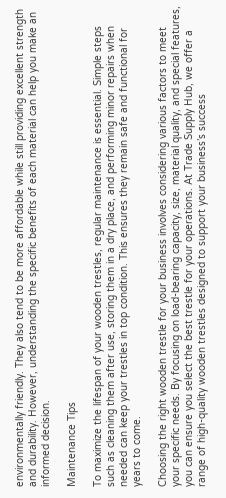environmentally friendly. They also tend to be more affordable while still providing excellent strength and durability. However, understanding the specific benefits of each material can help you make an informed decision.

Maintenance Tips

To maximize the lifespan of your wooden trestles, regular maintenance is essential. Simple steps such as cleaning them after use, storing them in a dry place, and performing minor repairs when needed can keep your trestles in top condition. This ensures they remain safe and functional for years to come.

Choosing the right wooden trestle for your business involves considering various factors to meet your specific needs. By focusing on load-bearing capacity, size, material quality, and special features, you can ensure you select the best trestle for your operations. At Trade Supply Hub, we offer a range of high-quality wooden trestles designed to support your business’s success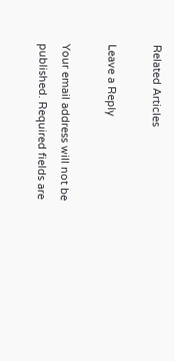Related Articles

Leave a Reply

Your email address will not be published. Required fields are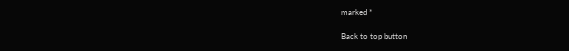marked *

Back to top button